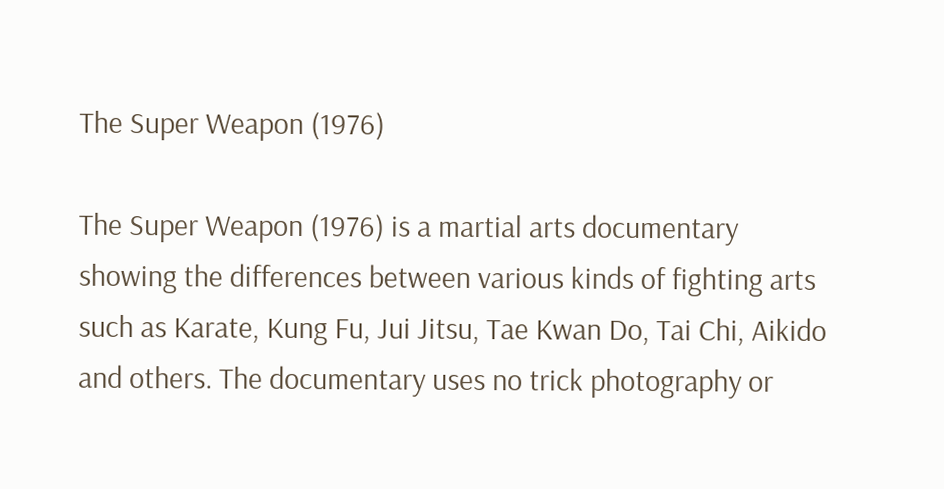The Super Weapon (1976)

The Super Weapon (1976) is a martial arts documentary showing the differences between various kinds of fighting arts such as Karate, Kung Fu, Jui Jitsu, Tae Kwan Do, Tai Chi, Aikido and others. The documentary uses no trick photography or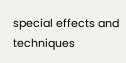special effects and techniques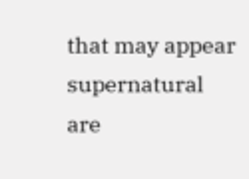that may appear supernatural are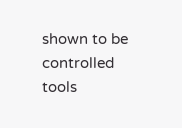shown to be controlled tools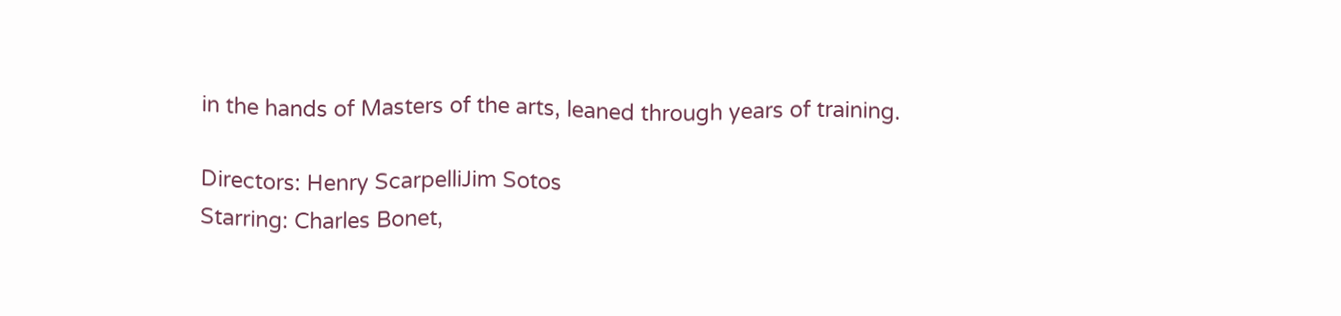in the hands of Masters of the arts, leaned through years of training.

Directors: Henry ScarpelliJim Sotos
Starring: Charles Bonet,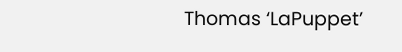Thomas ‘LaPuppet’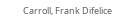Carroll, Frank Difelice